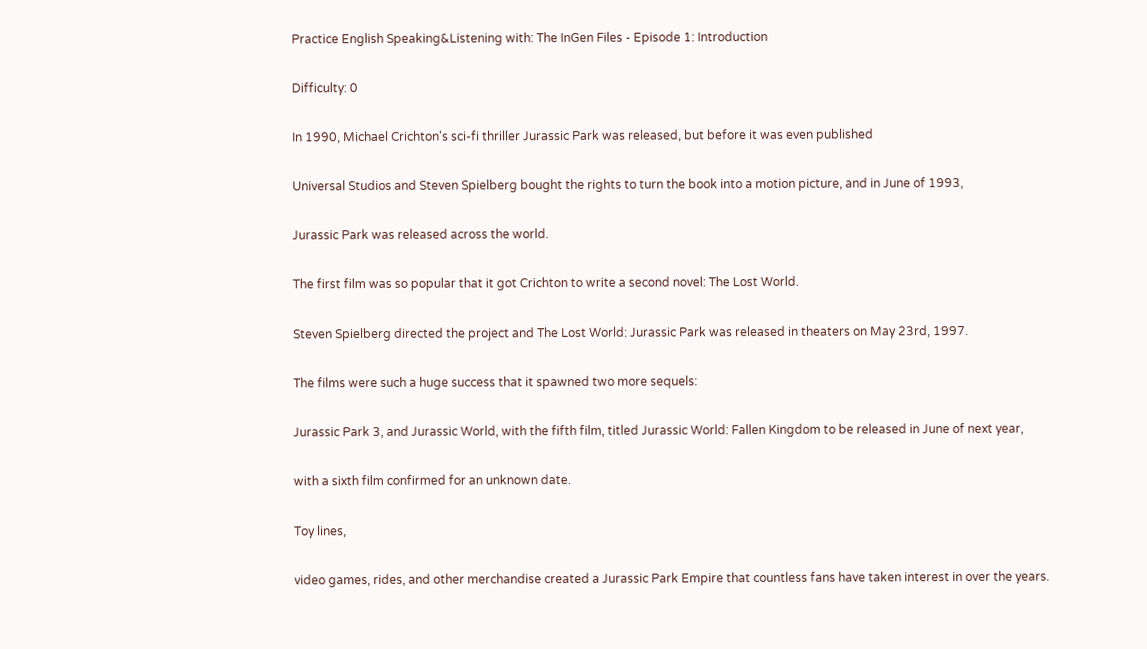Practice English Speaking&Listening with: The InGen Files - Episode 1: Introduction

Difficulty: 0

In 1990, Michael Crichton's sci-fi thriller Jurassic Park was released, but before it was even published

Universal Studios and Steven Spielberg bought the rights to turn the book into a motion picture, and in June of 1993,

Jurassic Park was released across the world.

The first film was so popular that it got Crichton to write a second novel: The Lost World.

Steven Spielberg directed the project and The Lost World: Jurassic Park was released in theaters on May 23rd, 1997.

The films were such a huge success that it spawned two more sequels:

Jurassic Park 3, and Jurassic World, with the fifth film, titled Jurassic World: Fallen Kingdom to be released in June of next year,

with a sixth film confirmed for an unknown date.

Toy lines,

video games, rides, and other merchandise created a Jurassic Park Empire that countless fans have taken interest in over the years.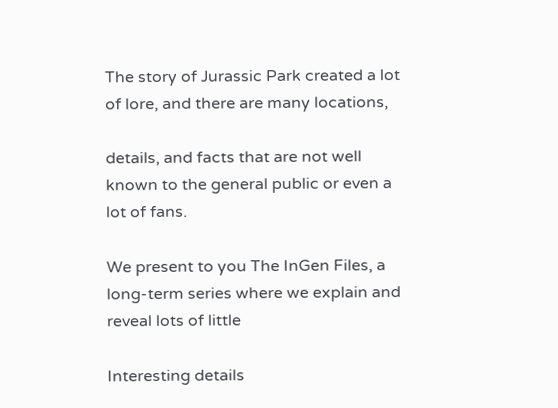The story of Jurassic Park created a lot of lore, and there are many locations,

details, and facts that are not well known to the general public or even a lot of fans.

We present to you The InGen Files, a long-term series where we explain and reveal lots of little

Interesting details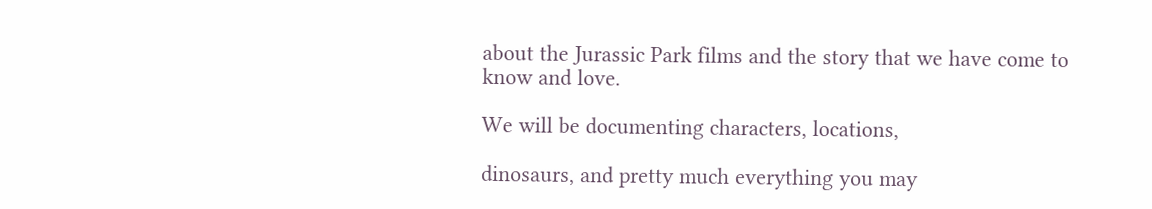about the Jurassic Park films and the story that we have come to know and love.

We will be documenting characters, locations,

dinosaurs, and pretty much everything you may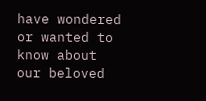have wondered or wanted to know about our beloved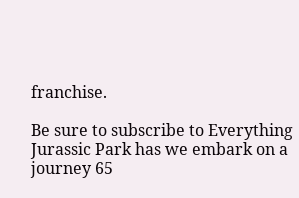franchise.

Be sure to subscribe to Everything Jurassic Park has we embark on a journey 65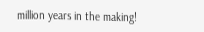million years in the making!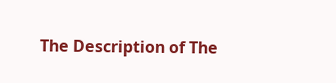The Description of The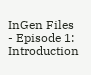InGen Files - Episode 1: Introduction